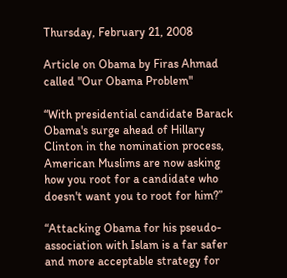Thursday, February 21, 2008

Article on Obama by Firas Ahmad called "Our Obama Problem"

“With presidential candidate Barack Obama's surge ahead of Hillary Clinton in the nomination process, American Muslims are now asking how you root for a candidate who doesn't want you to root for him?”

“Attacking Obama for his pseudo-association with Islam is a far safer and more acceptable strategy for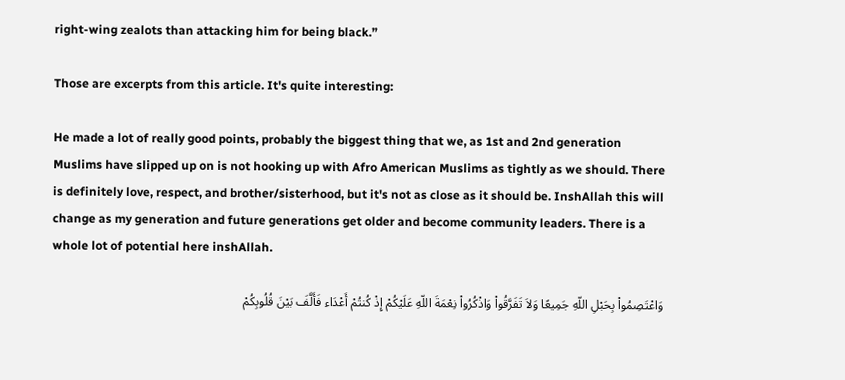right-wing zealots than attacking him for being black.”

Those are excerpts from this article. It's quite interesting:

He made a lot of really good points, probably the biggest thing that we, as 1st and 2nd generation Muslims have slipped up on is not hooking up with Afro American Muslims as tightly as we should. There is definitely love, respect, and brother/sisterhood, but it's not as close as it should be. InshAllah this will change as my generation and future generations get older and become community leaders. There is a whole lot of potential here inshAllah.

وَاعْتَصِمُواْ بِحَبْلِ اللّهِ جَمِيعًا وَلاَ تَفَرَّقُواْ وَاذْكُرُواْ نِعْمَةَ اللّهِ عَلَيْكُمْ إِذْ كُنتُمْ أَعْدَاء فَأَلَّفَ بَيْنَ قُلُوبِكُمْ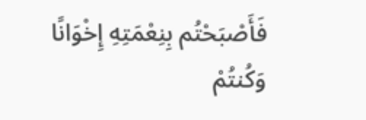فَأَصْبَحْتُم بِنِعْمَتِهِ إِخْوَانًا وَكُنتُمْ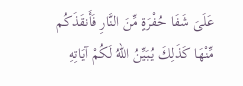عَلَىَ شَفَا حُفْرَةٍ مِّنَ النَّارِ فَأَنقَذَكُم مِّنْهَا كَذَلِكَ يُبَيِّنُ اللّهُ لَكُمْ آيَاتِهِ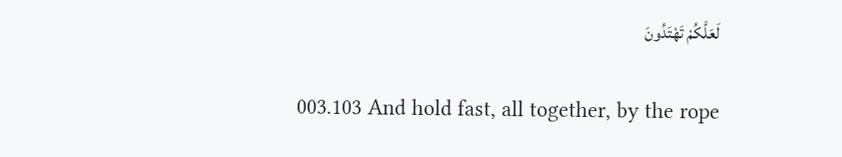لَعَلَّكُمْ تَهْتَدُونَ

003.103 And hold fast, all together, by the rope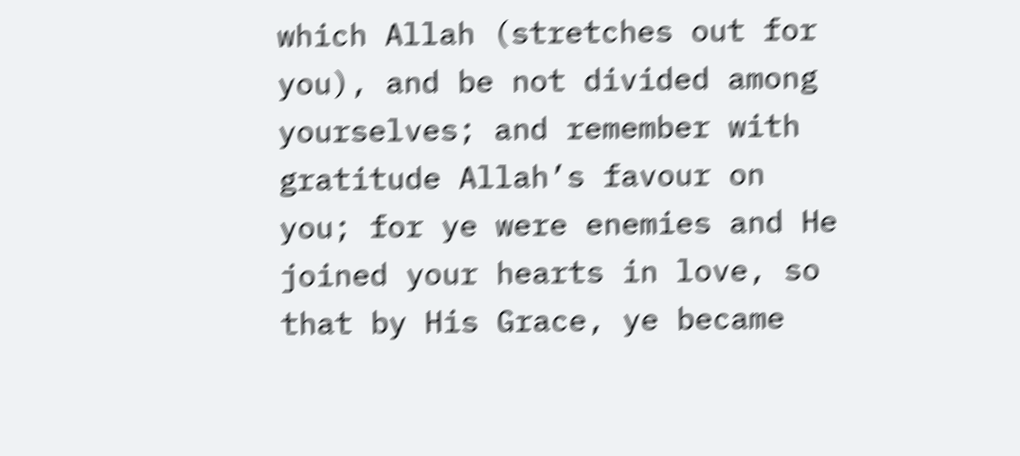which Allah (stretches out for you), and be not divided among yourselves; and remember with gratitude Allah’s favour on you; for ye were enemies and He joined your hearts in love, so that by His Grace, ye became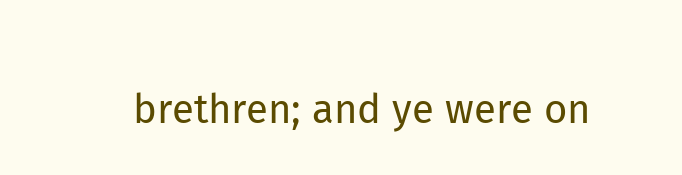brethren; and ye were on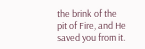the brink of the pit of Fire, and He saved you from it.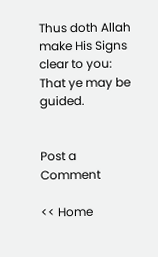Thus doth Allah make His Signs clear to you: That ye may be guided.


Post a Comment

<< Home